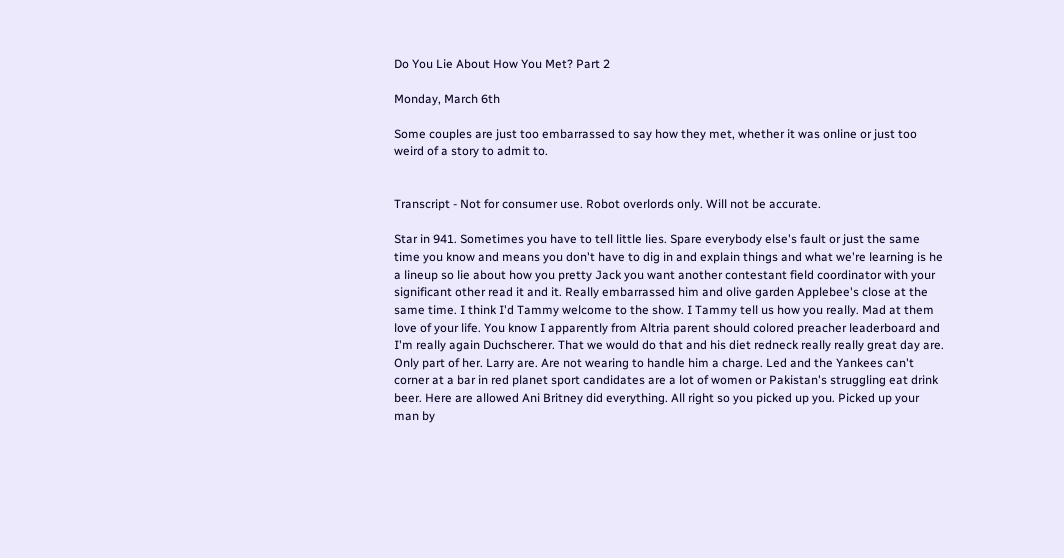Do You Lie About How You Met? Part 2

Monday, March 6th

Some couples are just too embarrassed to say how they met, whether it was online or just too weird of a story to admit to.


Transcript - Not for consumer use. Robot overlords only. Will not be accurate.

Star in 941. Sometimes you have to tell little lies. Spare everybody else's fault or just the same time you know and means you don't have to dig in and explain things and what we're learning is he a lineup so lie about how you pretty Jack you want another contestant field coordinator with your significant other read it and it. Really embarrassed him and olive garden Applebee's close at the same time. I think I'd Tammy welcome to the show. I Tammy tell us how you really. Mad at them love of your life. You know I apparently from Altria parent should colored preacher leaderboard and I'm really again Duchscherer. That we would do that and his diet redneck really really great day are. Only part of her. Larry are. Are not wearing to handle him a charge. Led and the Yankees can't corner at a bar in red planet sport candidates are a lot of women or Pakistan's struggling eat drink beer. Here are allowed Ani Britney did everything. All right so you picked up you. Picked up your man by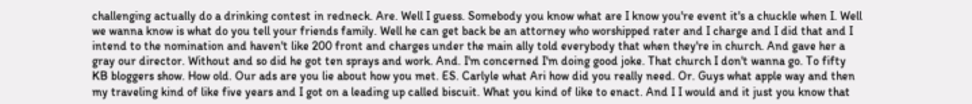challenging actually do a drinking contest in redneck. Are. Well I guess. Somebody you know what are I know you're event it's a chuckle when I. Well we wanna know is what do you tell your friends family. Well he can get back be an attorney who worshipped rater and I charge and I did that and I intend to the nomination and haven't like 200 front and charges under the main ally told everybody that when they're in church. And gave her a gray our director. Without and so did he got ten sprays and work. And. I'm concerned I'm doing good joke. That church I don't wanna go. To fifty KB bloggers show. How old. Our ads are you lie about how you met. ES. Carlyle what Ari how did you really need. Or. Guys what apple way and then my traveling kind of like five years and I got on a leading up called biscuit. What you kind of like to enact. And I I would and it just you know that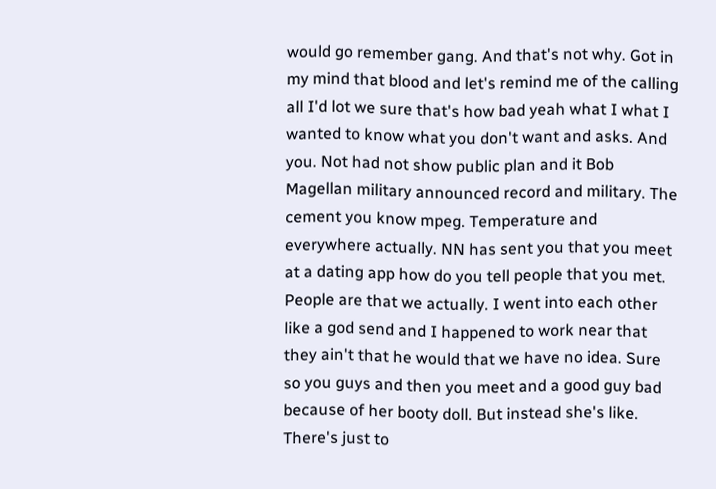would go remember gang. And that's not why. Got in my mind that blood and let's remind me of the calling all I'd lot we sure that's how bad yeah what I what I wanted to know what you don't want and asks. And you. Not had not show public plan and it Bob Magellan military announced record and military. The cement you know mpeg. Temperature and everywhere actually. NN has sent you that you meet at a dating app how do you tell people that you met. People are that we actually. I went into each other like a god send and I happened to work near that they ain't that he would that we have no idea. Sure so you guys and then you meet and a good guy bad because of her booty doll. But instead she's like. There's just to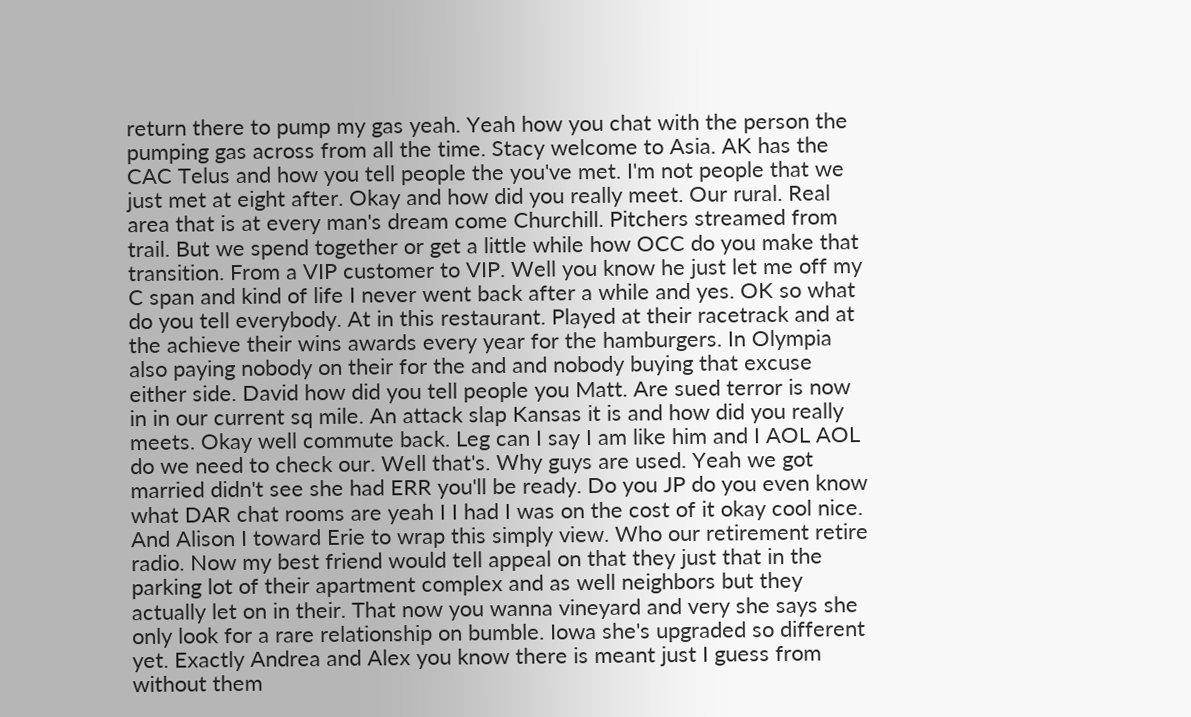return there to pump my gas yeah. Yeah how you chat with the person the pumping gas across from all the time. Stacy welcome to Asia. AK has the CAC Telus and how you tell people the you've met. I'm not people that we just met at eight after. Okay and how did you really meet. Our rural. Real area that is at every man's dream come Churchill. Pitchers streamed from trail. But we spend together or get a little while how OCC do you make that transition. From a VIP customer to VIP. Well you know he just let me off my C span and kind of life I never went back after a while and yes. OK so what do you tell everybody. At in this restaurant. Played at their racetrack and at the achieve their wins awards every year for the hamburgers. In Olympia also paying nobody on their for the and and nobody buying that excuse either side. David how did you tell people you Matt. Are sued terror is now in in our current sq mile. An attack slap Kansas it is and how did you really meets. Okay well commute back. Leg can I say I am like him and I AOL AOL do we need to check our. Well that's. Why guys are used. Yeah we got married didn't see she had ERR you'll be ready. Do you JP do you even know what DAR chat rooms are yeah I I had I was on the cost of it okay cool nice. And Alison I toward Erie to wrap this simply view. Who our retirement retire radio. Now my best friend would tell appeal on that they just that in the parking lot of their apartment complex and as well neighbors but they actually let on in their. That now you wanna vineyard and very she says she only look for a rare relationship on bumble. Iowa she's upgraded so different yet. Exactly Andrea and Alex you know there is meant just I guess from without them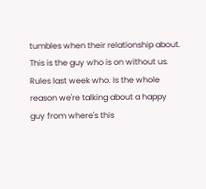tumbles when their relationship about. This is the guy who is on without us. Rules last week who. Is the whole reason we're talking about a happy guy from where's this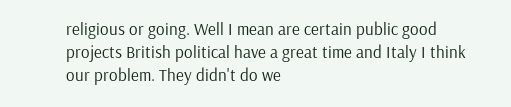religious or going. Well I mean are certain public good projects British political have a great time and Italy I think our problem. They didn't do we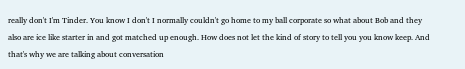really don't I'm Tinder. You know I don't I normally couldn't go home to my ball corporate so what about Bob and they also are ice like starter in and got matched up enough. How does not let the kind of story to tell you you know keep. And that's why we are talking about conversation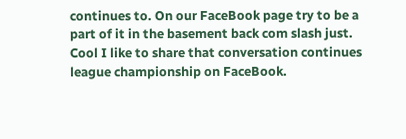continues to. On our FaceBook page try to be a part of it in the basement back com slash just. Cool I like to share that conversation continues league championship on FaceBook.